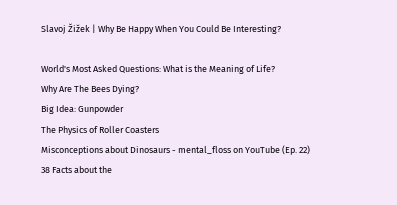Slavoj Žižek | Why Be Happy When You Could Be Interesting?

World's Most Asked Questions: What is the Meaning of Life?
Why Are The Bees Dying?
Big Idea: Gunpowder
The Physics of Roller Coasters
Misconceptions about Dinosaurs - mental_floss on YouTube (Ep. 22)
38 Facts about the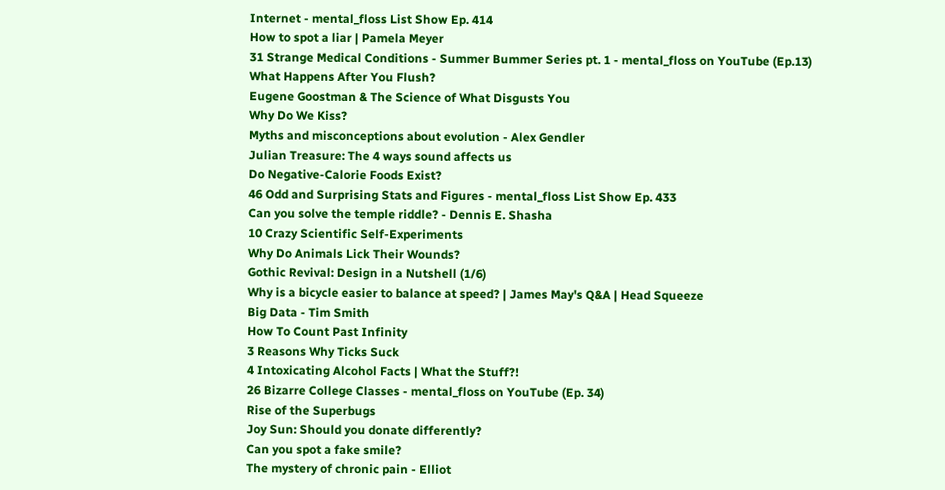Internet - mental_floss List Show Ep. 414
How to spot a liar | Pamela Meyer
31 Strange Medical Conditions - Summer Bummer Series pt. 1 - mental_floss on YouTube (Ep.13)
What Happens After You Flush?
Eugene Goostman & The Science of What Disgusts You
Why Do We Kiss?
Myths and misconceptions about evolution - Alex Gendler
Julian Treasure: The 4 ways sound affects us
Do Negative-Calorie Foods Exist?
46 Odd and Surprising Stats and Figures - mental_floss List Show Ep. 433
Can you solve the temple riddle? - Dennis E. Shasha
10 Crazy Scientific Self-Experiments
Why Do Animals Lick Their Wounds?
Gothic Revival: Design in a Nutshell (1/6)
Why is a bicycle easier to balance at speed? | James May's Q&A | Head Squeeze
Big Data - Tim Smith
How To Count Past Infinity
3 Reasons Why Ticks Suck
4 Intoxicating Alcohol Facts | What the Stuff?!
26 Bizarre College Classes - mental_floss on YouTube (Ep. 34)
Rise of the Superbugs
Joy Sun: Should you donate differently?
Can you spot a fake smile?
The mystery of chronic pain - Elliot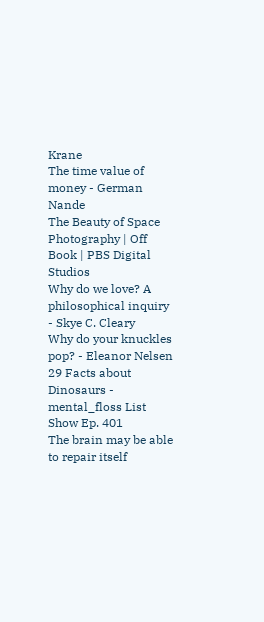Krane
The time value of money - German Nande
The Beauty of Space Photography | Off Book | PBS Digital Studios
Why do we love? A philosophical inquiry - Skye C. Cleary
Why do your knuckles pop? - Eleanor Nelsen
29 Facts about Dinosaurs - mental_floss List Show Ep. 401
The brain may be able to repair itself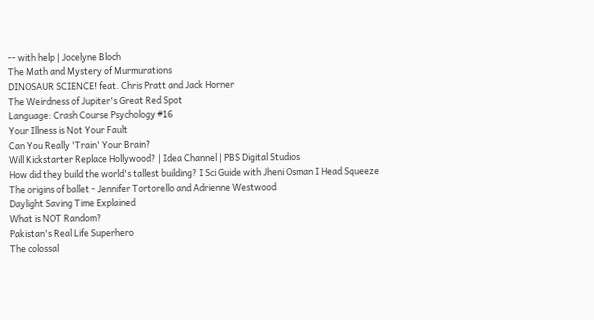-- with help | Jocelyne Bloch
The Math and Mystery of Murmurations
DINOSAUR SCIENCE! feat. Chris Pratt and Jack Horner
The Weirdness of Jupiter's Great Red Spot
Language: Crash Course Psychology #16
Your Illness is Not Your Fault
Can You Really 'Train' Your Brain?
Will Kickstarter Replace Hollywood? | Idea Channel | PBS Digital Studios
How did they build the world's tallest building? I Sci Guide with Jheni Osman I Head Squeeze
The origins of ballet - Jennifer Tortorello and Adrienne Westwood
Daylight Saving Time Explained
What is NOT Random?
Pakistan's Real Life Superhero
The colossal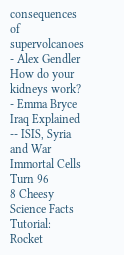consequences of supervolcanoes - Alex Gendler
How do your kidneys work? - Emma Bryce
Iraq Explained -- ISIS, Syria and War
Immortal Cells Turn 96
8 Cheesy Science Facts
Tutorial: Rocket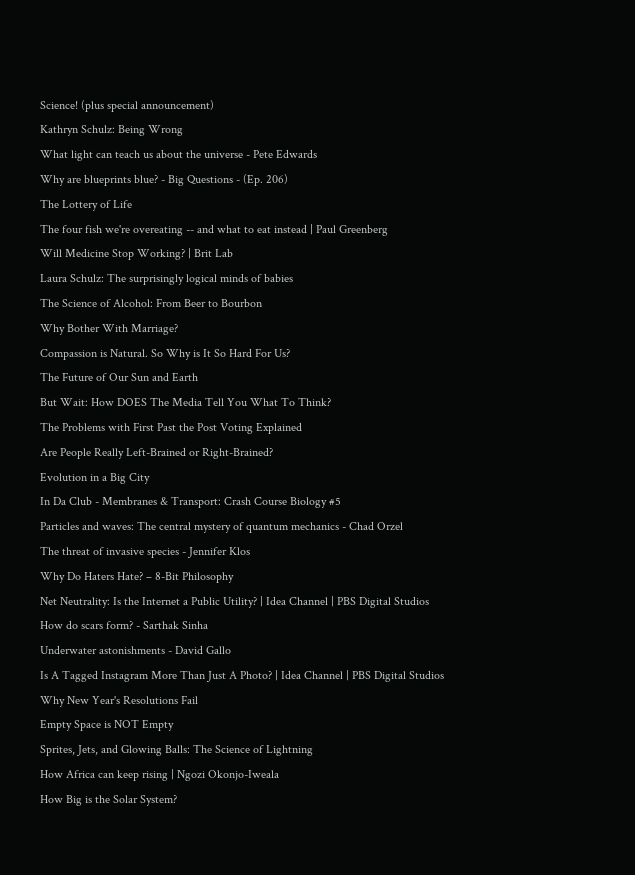Science! (plus special announcement)
Kathryn Schulz: Being Wrong
What light can teach us about the universe - Pete Edwards
Why are blueprints blue? - Big Questions - (Ep. 206)
The Lottery of Life
The four fish we're overeating -- and what to eat instead | Paul Greenberg
Will Medicine Stop Working? | Brit Lab
Laura Schulz: The surprisingly logical minds of babies
The Science of Alcohol: From Beer to Bourbon
Why Bother With Marriage?
Compassion is Natural. So Why is It So Hard For Us?
The Future of Our Sun and Earth
But Wait: How DOES The Media Tell You What To Think?
The Problems with First Past the Post Voting Explained
Are People Really Left-Brained or Right-Brained?
Evolution in a Big City
In Da Club - Membranes & Transport: Crash Course Biology #5
Particles and waves: The central mystery of quantum mechanics - Chad Orzel
The threat of invasive species - Jennifer Klos
Why Do Haters Hate? – 8-Bit Philosophy
Net Neutrality: Is the Internet a Public Utility? | Idea Channel | PBS Digital Studios
How do scars form? - Sarthak Sinha
Underwater astonishments - David Gallo
Is A Tagged Instagram More Than Just A Photo? | Idea Channel | PBS Digital Studios
Why New Year's Resolutions Fail
Empty Space is NOT Empty
Sprites, Jets, and Glowing Balls: The Science of Lightning
How Africa can keep rising | Ngozi Okonjo-Iweala
How Big is the Solar System?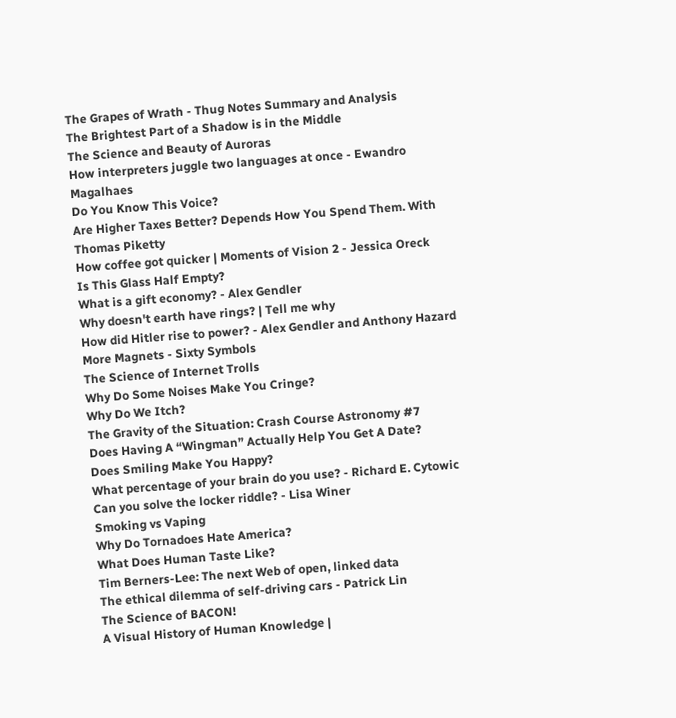The Grapes of Wrath - Thug Notes Summary and Analysis
The Brightest Part of a Shadow is in the Middle
The Science and Beauty of Auroras
How interpreters juggle two languages at once - Ewandro Magalhaes
Do You Know This Voice?
Are Higher Taxes Better? Depends How You Spend Them. With Thomas Piketty
How coffee got quicker | Moments of Vision 2 - Jessica Oreck
Is This Glass Half Empty?
What is a gift economy? - Alex Gendler
Why doesn't earth have rings? | Tell me why
How did Hitler rise to power? - Alex Gendler and Anthony Hazard
More Magnets - Sixty Symbols
The Science of Internet Trolls
Why Do Some Noises Make You Cringe?
Why Do We Itch?
The Gravity of the Situation: Crash Course Astronomy #7
Does Having A “Wingman” Actually Help You Get A Date?
Does Smiling Make You Happy?
What percentage of your brain do you use? - Richard E. Cytowic
Can you solve the locker riddle? - Lisa Winer
Smoking vs Vaping
Why Do Tornadoes Hate America?
What Does Human Taste Like?
Tim Berners-Lee: The next Web of open, linked data
The ethical dilemma of self-driving cars - Patrick Lin
The Science of BACON!
A Visual History of Human Knowledge |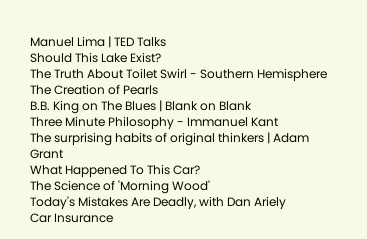Manuel Lima | TED Talks
Should This Lake Exist?
The Truth About Toilet Swirl - Southern Hemisphere
The Creation of Pearls
B.B. King on The Blues | Blank on Blank
Three Minute Philosophy - Immanuel Kant
The surprising habits of original thinkers | Adam Grant
What Happened To This Car?
The Science of 'Morning Wood'
Today's Mistakes Are Deadly, with Dan Ariely
Car Insurance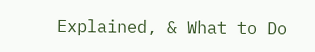Explained, & What to Do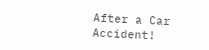After a Car Accident!